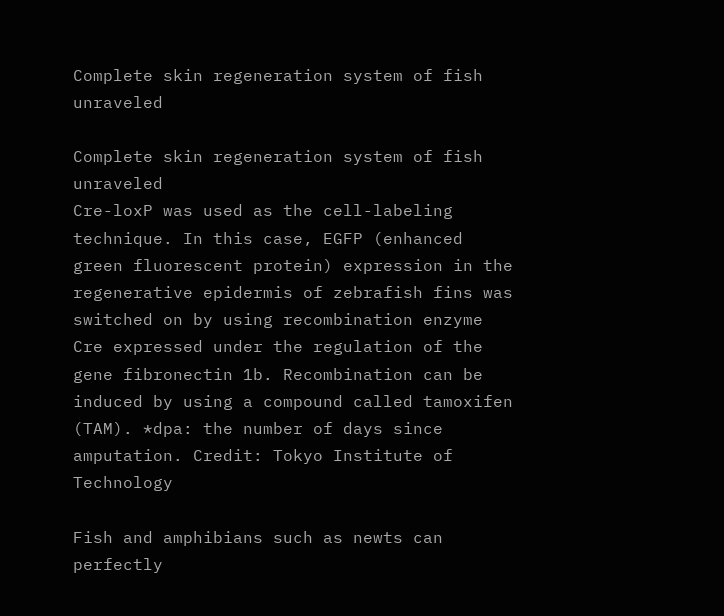Complete skin regeneration system of fish unraveled

Complete skin regeneration system of fish unraveled
Cre-loxP was used as the cell-labeling technique. In this case, EGFP (enhanced green fluorescent protein) expression in the regenerative epidermis of zebrafish fins was switched on by using recombination enzyme Cre expressed under the regulation of the gene fibronectin 1b. Recombination can be induced by using a compound called tamoxifen (TAM). *dpa: the number of days since amputation. Credit: Tokyo Institute of Technology

Fish and amphibians such as newts can perfectly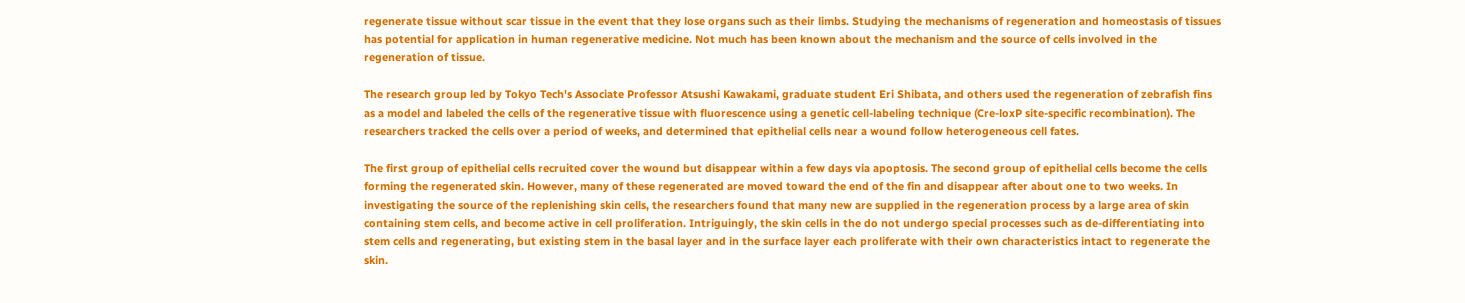regenerate tissue without scar tissue in the event that they lose organs such as their limbs. Studying the mechanisms of regeneration and homeostasis of tissues has potential for application in human regenerative medicine. Not much has been known about the mechanism and the source of cells involved in the regeneration of tissue.

The research group led by Tokyo Tech's Associate Professor Atsushi Kawakami, graduate student Eri Shibata, and others used the regeneration of zebrafish fins as a model and labeled the cells of the regenerative tissue with fluorescence using a genetic cell-labeling technique (Cre-loxP site-specific recombination). The researchers tracked the cells over a period of weeks, and determined that epithelial cells near a wound follow heterogeneous cell fates.

The first group of epithelial cells recruited cover the wound but disappear within a few days via apoptosis. The second group of epithelial cells become the cells forming the regenerated skin. However, many of these regenerated are moved toward the end of the fin and disappear after about one to two weeks. In investigating the source of the replenishing skin cells, the researchers found that many new are supplied in the regeneration process by a large area of skin containing stem cells, and become active in cell proliferation. Intriguingly, the skin cells in the do not undergo special processes such as de-differentiating into stem cells and regenerating, but existing stem in the basal layer and in the surface layer each proliferate with their own characteristics intact to regenerate the skin.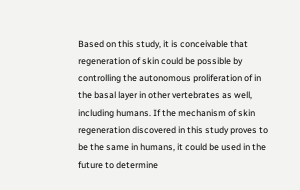Based on this study, it is conceivable that regeneration of skin could be possible by controlling the autonomous proliferation of in the basal layer in other vertebrates as well, including humans. If the mechanism of skin regeneration discovered in this study proves to be the same in humans, it could be used in the future to determine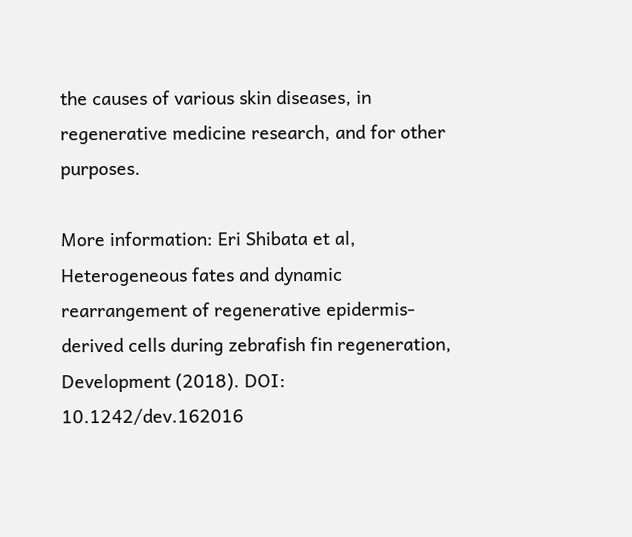the causes of various skin diseases, in regenerative medicine research, and for other purposes.

More information: Eri Shibata et al, Heterogeneous fates and dynamic rearrangement of regenerative epidermis-derived cells during zebrafish fin regeneration, Development (2018). DOI: 10.1242/dev.162016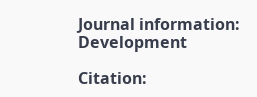Journal information: Development

Citation: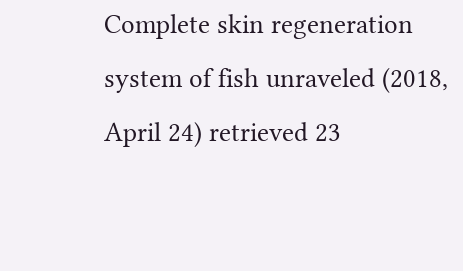Complete skin regeneration system of fish unraveled (2018, April 24) retrieved 23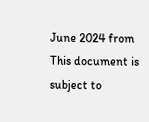June 2024 from
This document is subject to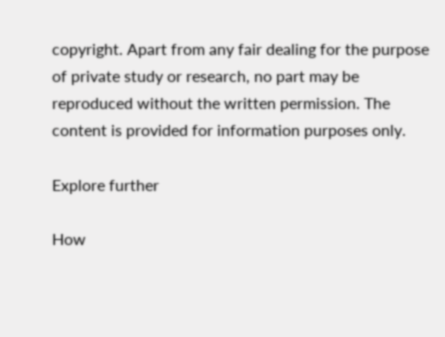copyright. Apart from any fair dealing for the purpose of private study or research, no part may be reproduced without the written permission. The content is provided for information purposes only.

Explore further

How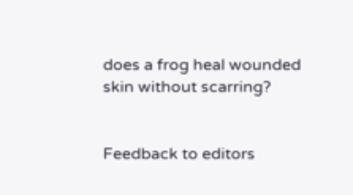does a frog heal wounded skin without scarring?


Feedback to editors